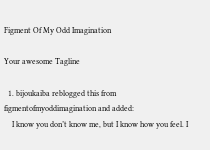Figment Of My Odd Imagination

Your awesome Tagline

  1. bijoukaiba reblogged this from figmentofmyoddimagination and added:
    I know you don’t know me, but I know how you feel. I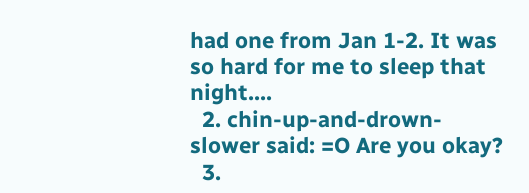had one from Jan 1-2. It was so hard for me to sleep that night....
  2. chin-up-and-drown-slower said: =O Are you okay?
  3.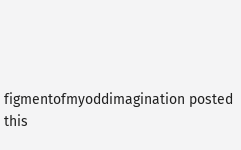figmentofmyoddimagination posted this